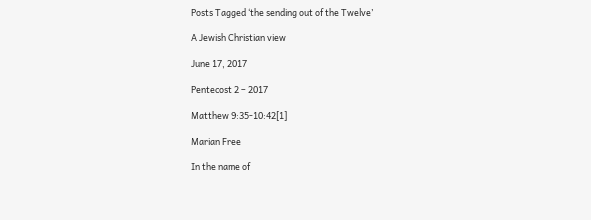Posts Tagged ‘the sending out of the Twelve’

A Jewish Christian view

June 17, 2017

Pentecost 2 – 2017

Matthew 9:35-10:42[1]

Marian Free

In the name of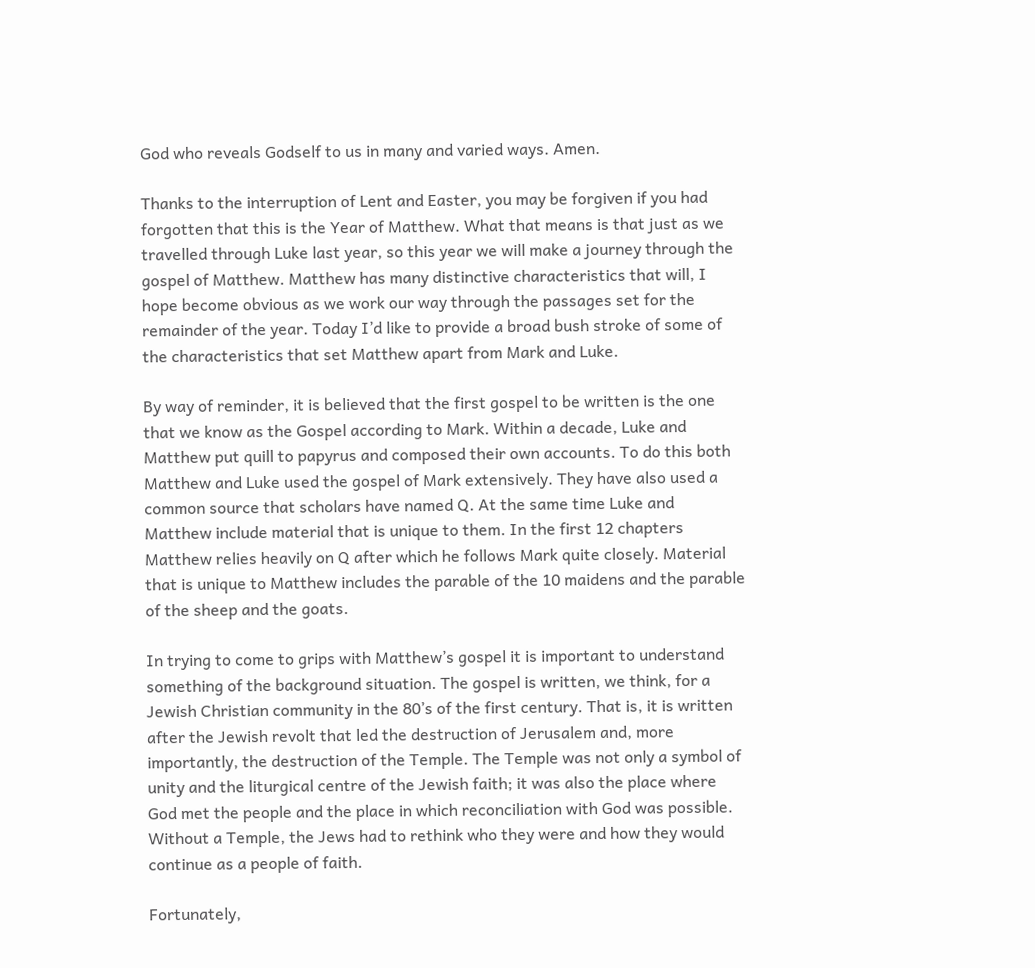God who reveals Godself to us in many and varied ways. Amen.

Thanks to the interruption of Lent and Easter, you may be forgiven if you had forgotten that this is the Year of Matthew. What that means is that just as we travelled through Luke last year, so this year we will make a journey through the gospel of Matthew. Matthew has many distinctive characteristics that will, I hope become obvious as we work our way through the passages set for the remainder of the year. Today I’d like to provide a broad bush stroke of some of the characteristics that set Matthew apart from Mark and Luke.

By way of reminder, it is believed that the first gospel to be written is the one that we know as the Gospel according to Mark. Within a decade, Luke and Matthew put quill to papyrus and composed their own accounts. To do this both Matthew and Luke used the gospel of Mark extensively. They have also used a common source that scholars have named Q. At the same time Luke and Matthew include material that is unique to them. In the first 12 chapters Matthew relies heavily on Q after which he follows Mark quite closely. Material that is unique to Matthew includes the parable of the 10 maidens and the parable of the sheep and the goats.

In trying to come to grips with Matthew’s gospel it is important to understand something of the background situation. The gospel is written, we think, for a Jewish Christian community in the 80’s of the first century. That is, it is written after the Jewish revolt that led the destruction of Jerusalem and, more importantly, the destruction of the Temple. The Temple was not only a symbol of unity and the liturgical centre of the Jewish faith; it was also the place where God met the people and the place in which reconciliation with God was possible. Without a Temple, the Jews had to rethink who they were and how they would continue as a people of faith.

Fortunately,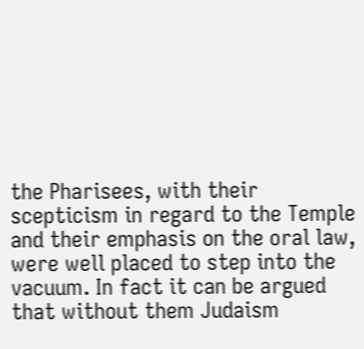the Pharisees, with their scepticism in regard to the Temple and their emphasis on the oral law, were well placed to step into the vacuum. In fact it can be argued that without them Judaism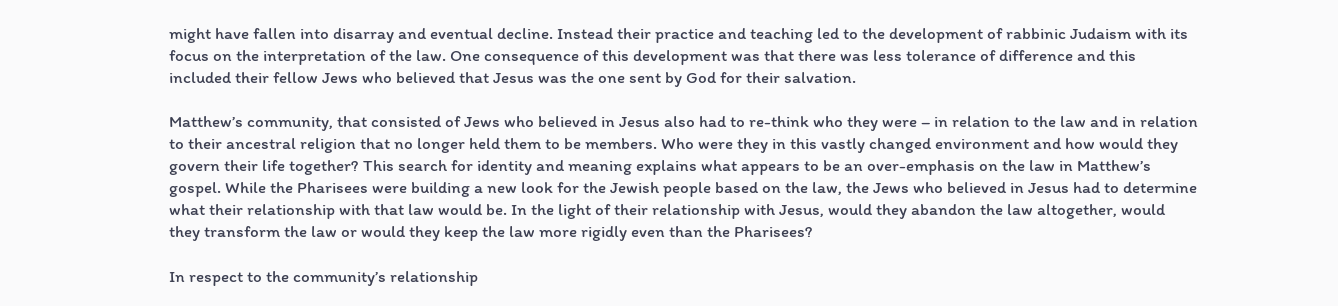might have fallen into disarray and eventual decline. Instead their practice and teaching led to the development of rabbinic Judaism with its focus on the interpretation of the law. One consequence of this development was that there was less tolerance of difference and this included their fellow Jews who believed that Jesus was the one sent by God for their salvation.

Matthew’s community, that consisted of Jews who believed in Jesus also had to re-think who they were – in relation to the law and in relation to their ancestral religion that no longer held them to be members. Who were they in this vastly changed environment and how would they govern their life together? This search for identity and meaning explains what appears to be an over-emphasis on the law in Matthew’s gospel. While the Pharisees were building a new look for the Jewish people based on the law, the Jews who believed in Jesus had to determine what their relationship with that law would be. In the light of their relationship with Jesus, would they abandon the law altogether, would they transform the law or would they keep the law more rigidly even than the Pharisees?

In respect to the community’s relationship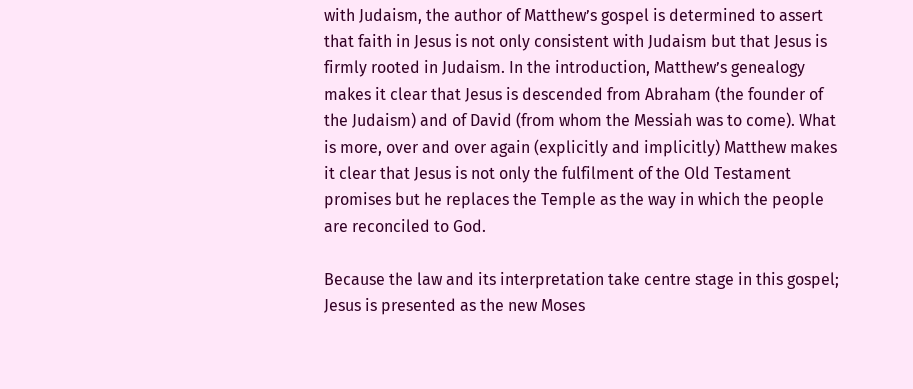with Judaism, the author of Matthew’s gospel is determined to assert that faith in Jesus is not only consistent with Judaism but that Jesus is firmly rooted in Judaism. In the introduction, Matthew’s genealogy makes it clear that Jesus is descended from Abraham (the founder of the Judaism) and of David (from whom the Messiah was to come). What is more, over and over again (explicitly and implicitly) Matthew makes it clear that Jesus is not only the fulfilment of the Old Testament promises but he replaces the Temple as the way in which the people are reconciled to God.

Because the law and its interpretation take centre stage in this gospel; Jesus is presented as the new Moses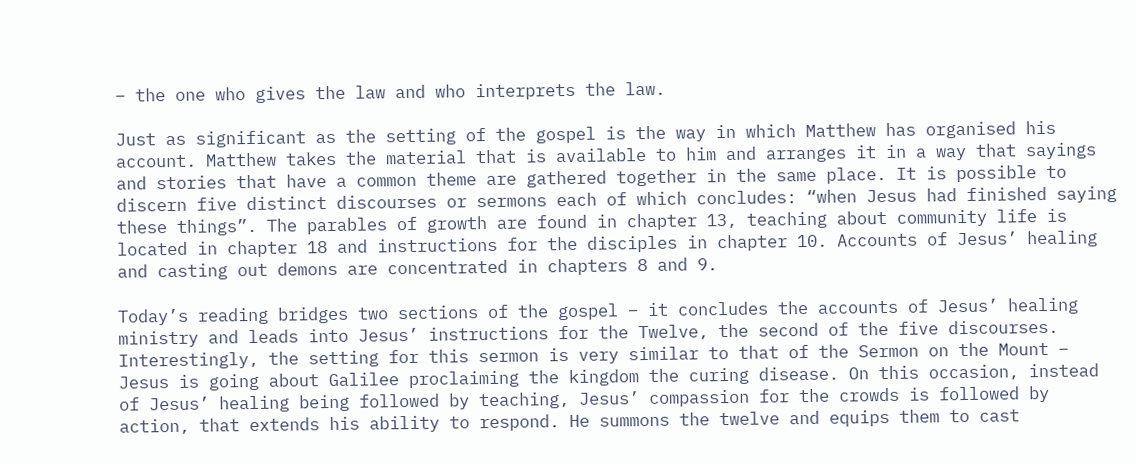– the one who gives the law and who interprets the law.

Just as significant as the setting of the gospel is the way in which Matthew has organised his account. Matthew takes the material that is available to him and arranges it in a way that sayings and stories that have a common theme are gathered together in the same place. It is possible to discern five distinct discourses or sermons each of which concludes: “when Jesus had finished saying these things”. The parables of growth are found in chapter 13, teaching about community life is located in chapter 18 and instructions for the disciples in chapter 10. Accounts of Jesus’ healing and casting out demons are concentrated in chapters 8 and 9.

Today’s reading bridges two sections of the gospel – it concludes the accounts of Jesus’ healing ministry and leads into Jesus’ instructions for the Twelve, the second of the five discourses. Interestingly, the setting for this sermon is very similar to that of the Sermon on the Mount – Jesus is going about Galilee proclaiming the kingdom the curing disease. On this occasion, instead of Jesus’ healing being followed by teaching, Jesus’ compassion for the crowds is followed by action, that extends his ability to respond. He summons the twelve and equips them to cast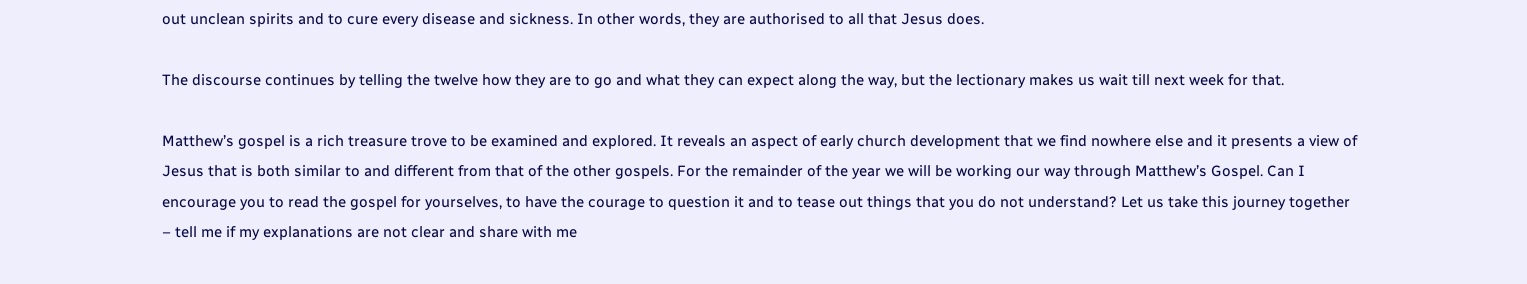out unclean spirits and to cure every disease and sickness. In other words, they are authorised to all that Jesus does.

The discourse continues by telling the twelve how they are to go and what they can expect along the way, but the lectionary makes us wait till next week for that.

Matthew’s gospel is a rich treasure trove to be examined and explored. It reveals an aspect of early church development that we find nowhere else and it presents a view of Jesus that is both similar to and different from that of the other gospels. For the remainder of the year we will be working our way through Matthew’s Gospel. Can I encourage you to read the gospel for yourselves, to have the courage to question it and to tease out things that you do not understand? Let us take this journey together – tell me if my explanations are not clear and share with me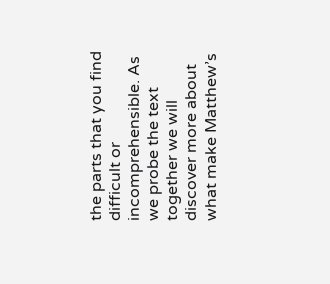the parts that you find difficult or incomprehensible. As we probe the text together we will discover more about what make Matthew’s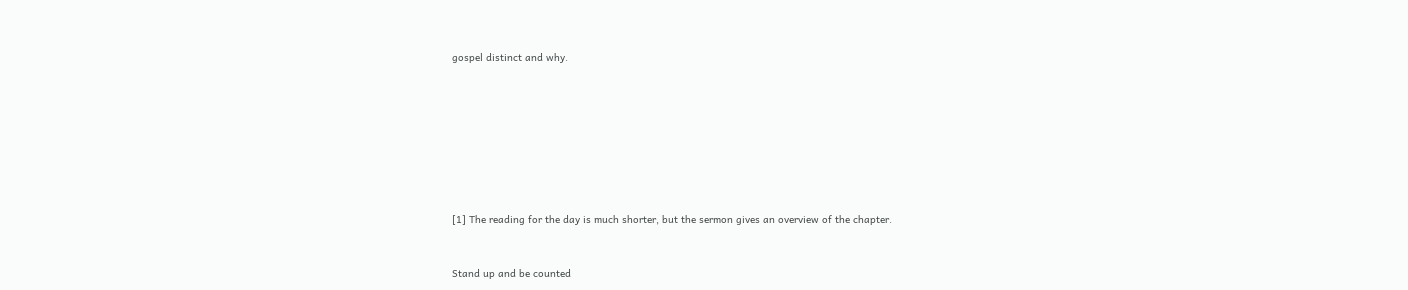gospel distinct and why.








[1] The reading for the day is much shorter, but the sermon gives an overview of the chapter.


Stand up and be counted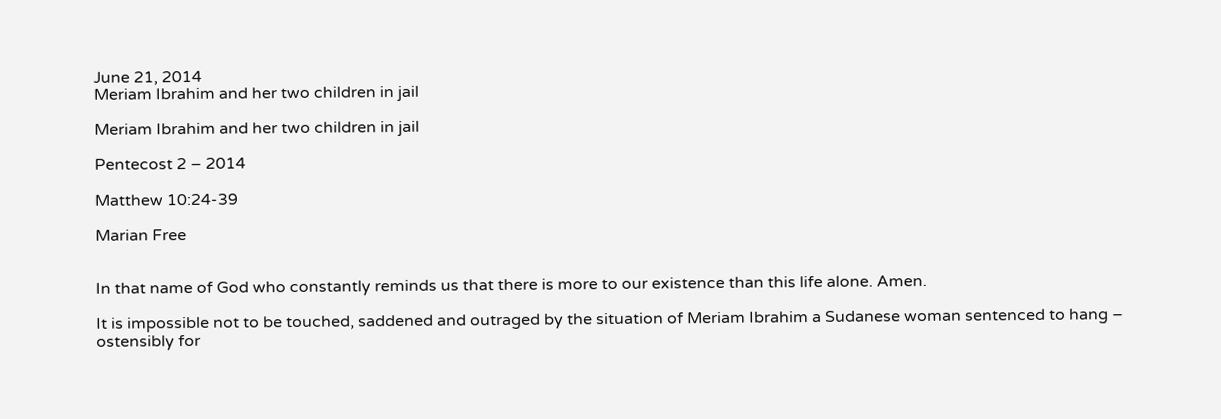June 21, 2014
Meriam Ibrahim and her two children in jail

Meriam Ibrahim and her two children in jail

Pentecost 2 – 2014

Matthew 10:24-39

Marian Free


In that name of God who constantly reminds us that there is more to our existence than this life alone. Amen.

It is impossible not to be touched, saddened and outraged by the situation of Meriam Ibrahim a Sudanese woman sentenced to hang – ostensibly for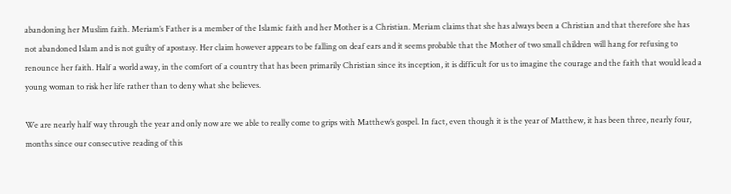abandoning her Muslim faith. Meriam’s Father is a member of the Islamic faith and her Mother is a Christian. Meriam claims that she has always been a Christian and that therefore she has not abandoned Islam and is not guilty of apostasy. Her claim however appears to be falling on deaf ears and it seems probable that the Mother of two small children will hang for refusing to renounce her faith. Half a world away, in the comfort of a country that has been primarily Christian since its inception, it is difficult for us to imagine the courage and the faith that would lead a young woman to risk her life rather than to deny what she believes.

We are nearly half way through the year and only now are we able to really come to grips with Matthew’s gospel. In fact, even though it is the year of Matthew, it has been three, nearly four, months since our consecutive reading of this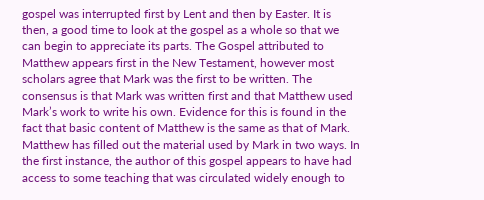gospel was interrupted first by Lent and then by Easter. It is then, a good time to look at the gospel as a whole so that we can begin to appreciate its parts. The Gospel attributed to Matthew appears first in the New Testament, however most scholars agree that Mark was the first to be written. The consensus is that Mark was written first and that Matthew used Mark’s work to write his own. Evidence for this is found in the fact that basic content of Matthew is the same as that of Mark. Matthew has filled out the material used by Mark in two ways. In the first instance, the author of this gospel appears to have had access to some teaching that was circulated widely enough to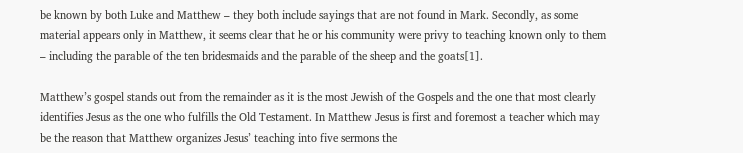be known by both Luke and Matthew – they both include sayings that are not found in Mark. Secondly, as some material appears only in Matthew, it seems clear that he or his community were privy to teaching known only to them – including the parable of the ten bridesmaids and the parable of the sheep and the goats[1].

Matthew’s gospel stands out from the remainder as it is the most Jewish of the Gospels and the one that most clearly identifies Jesus as the one who fulfills the Old Testament. In Matthew Jesus is first and foremost a teacher which may be the reason that Matthew organizes Jesus’ teaching into five sermons the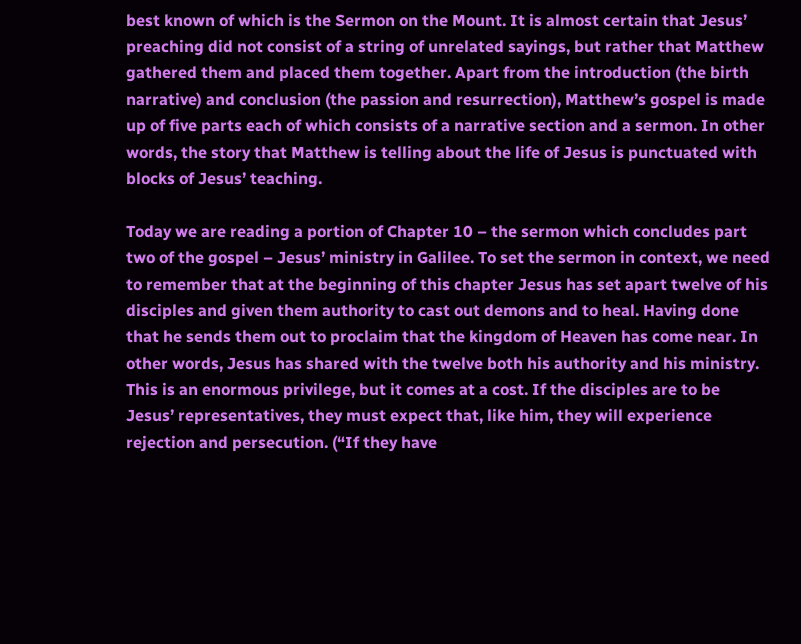best known of which is the Sermon on the Mount. It is almost certain that Jesus’ preaching did not consist of a string of unrelated sayings, but rather that Matthew gathered them and placed them together. Apart from the introduction (the birth narrative) and conclusion (the passion and resurrection), Matthew’s gospel is made up of five parts each of which consists of a narrative section and a sermon. In other words, the story that Matthew is telling about the life of Jesus is punctuated with blocks of Jesus’ teaching.

Today we are reading a portion of Chapter 10 – the sermon which concludes part two of the gospel – Jesus’ ministry in Galilee. To set the sermon in context, we need to remember that at the beginning of this chapter Jesus has set apart twelve of his disciples and given them authority to cast out demons and to heal. Having done that he sends them out to proclaim that the kingdom of Heaven has come near. In other words, Jesus has shared with the twelve both his authority and his ministry. This is an enormous privilege, but it comes at a cost. If the disciples are to be Jesus’ representatives, they must expect that, like him, they will experience rejection and persecution. (“If they have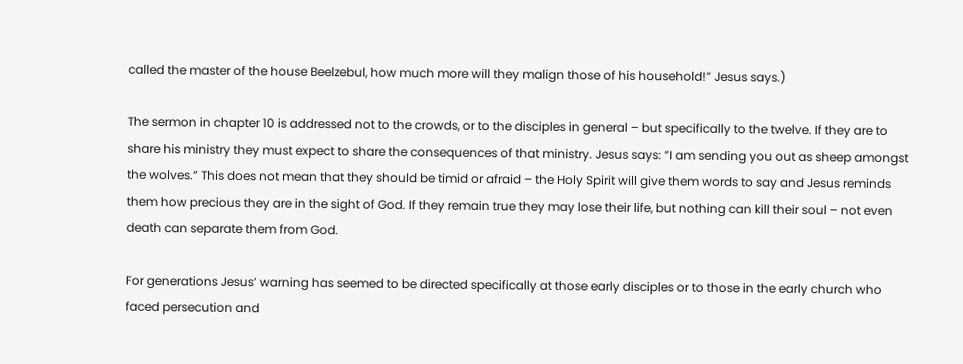called the master of the house Beelzebul, how much more will they malign those of his household!” Jesus says.)

The sermon in chapter 10 is addressed not to the crowds, or to the disciples in general – but specifically to the twelve. If they are to share his ministry they must expect to share the consequences of that ministry. Jesus says: ”I am sending you out as sheep amongst the wolves.” This does not mean that they should be timid or afraid – the Holy Spirit will give them words to say and Jesus reminds them how precious they are in the sight of God. If they remain true they may lose their life, but nothing can kill their soul – not even death can separate them from God.

For generations Jesus’ warning has seemed to be directed specifically at those early disciples or to those in the early church who faced persecution and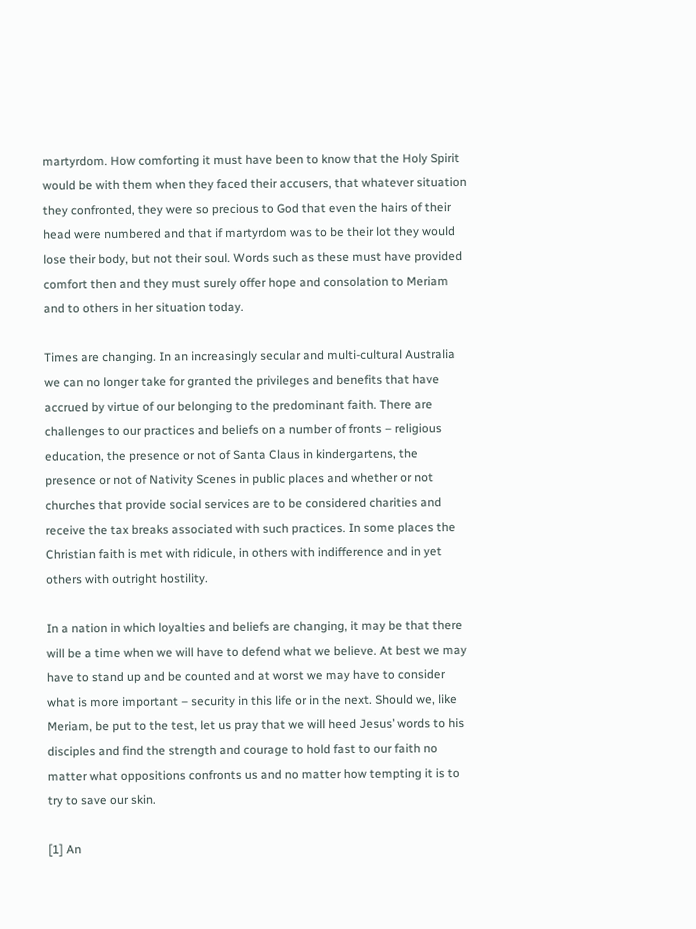martyrdom. How comforting it must have been to know that the Holy Spirit would be with them when they faced their accusers, that whatever situation they confronted, they were so precious to God that even the hairs of their head were numbered and that if martyrdom was to be their lot they would lose their body, but not their soul. Words such as these must have provided comfort then and they must surely offer hope and consolation to Meriam and to others in her situation today.

Times are changing. In an increasingly secular and multi-cultural Australia we can no longer take for granted the privileges and benefits that have accrued by virtue of our belonging to the predominant faith. There are challenges to our practices and beliefs on a number of fronts – religious education, the presence or not of Santa Claus in kindergartens, the presence or not of Nativity Scenes in public places and whether or not churches that provide social services are to be considered charities and receive the tax breaks associated with such practices. In some places the Christian faith is met with ridicule, in others with indifference and in yet others with outright hostility.

In a nation in which loyalties and beliefs are changing, it may be that there will be a time when we will have to defend what we believe. At best we may have to stand up and be counted and at worst we may have to consider what is more important – security in this life or in the next. Should we, like Meriam, be put to the test, let us pray that we will heed Jesus’ words to his disciples and find the strength and courage to hold fast to our faith no matter what oppositions confronts us and no matter how tempting it is to try to save our skin.

[1] An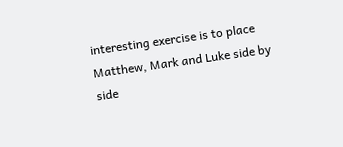interesting exercise is to place Matthew, Mark and Luke side by side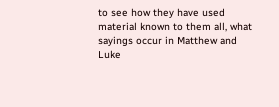to see how they have used material known to them all, what sayings occur in Matthew and Luke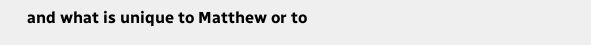and what is unique to Matthew or to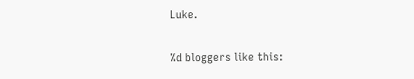Luke.

%d bloggers like this: